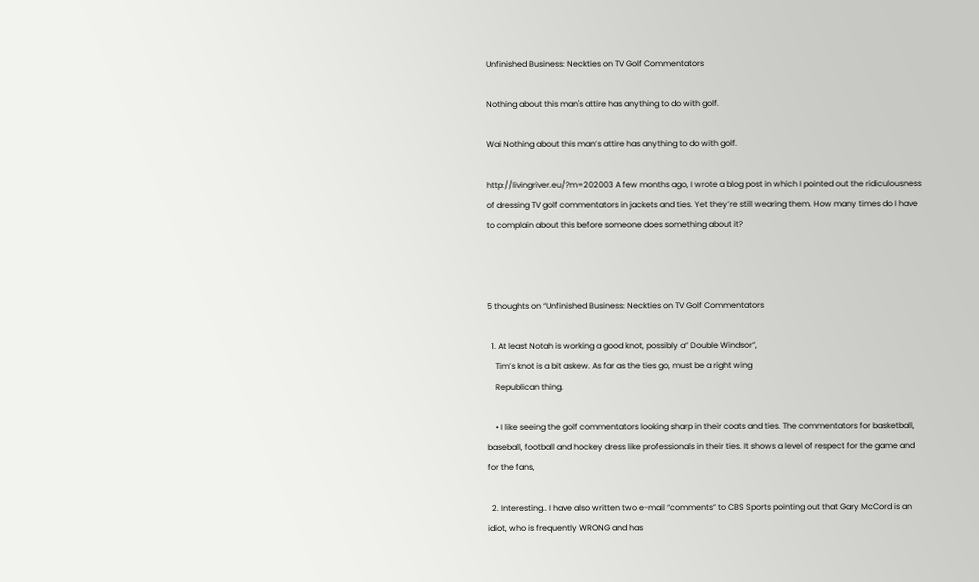Unfinished Business: Neckties on TV Golf Commentators

Nothing about this man's attire has anything to do with golf.

Wai Nothing about this man’s attire has anything to do with golf.

http://livingriver.eu/?m=202003 A few months ago, I wrote a blog post in which I pointed out the ridiculousness of dressing TV golf commentators in jackets and ties. Yet they’re still wearing them. How many times do I have to complain about this before someone does something about it?



5 thoughts on “Unfinished Business: Neckties on TV Golf Commentators

  1. At least Notah is working a good knot, possibly a” Double Windsor”,
    Tim’s knot is a bit askew. As far as the ties go, must be a right wing
    Republican thing.

    • I like seeing the golf commentators looking sharp in their coats and ties. The commentators for basketball, baseball, football and hockey dress like professionals in their ties. It shows a level of respect for the game and for the fans,

  2. Interesting.. I have also written two e-mail “comments” to CBS Sports pointing out that Gary McCord is an idiot, who is frequently WRONG and has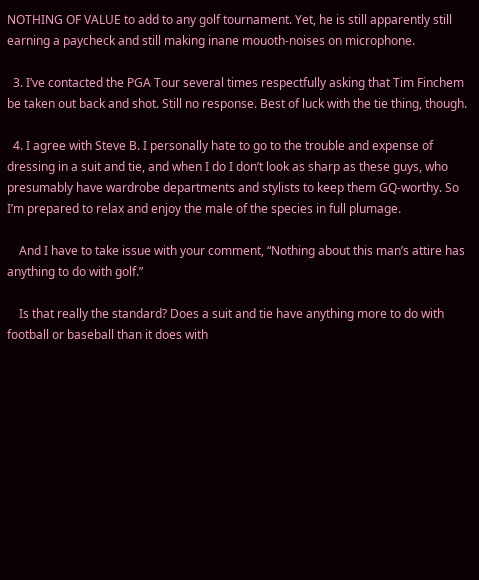NOTHING OF VALUE to add to any golf tournament. Yet, he is still apparently still earning a paycheck and still making inane mouoth-noises on microphone.

  3. I’ve contacted the PGA Tour several times respectfully asking that Tim Finchem be taken out back and shot. Still no response. Best of luck with the tie thing, though.

  4. I agree with Steve B. I personally hate to go to the trouble and expense of dressing in a suit and tie, and when I do I don’t look as sharp as these guys, who presumably have wardrobe departments and stylists to keep them GQ-worthy. So I’m prepared to relax and enjoy the male of the species in full plumage.

    And I have to take issue with your comment, “Nothing about this man’s attire has anything to do with golf.”

    Is that really the standard? Does a suit and tie have anything more to do with football or baseball than it does with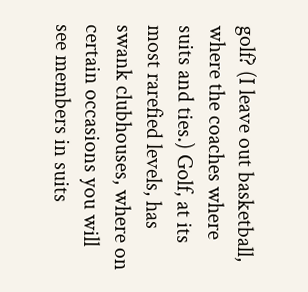golf? (I leave out basketball, where the coaches where suits and ties.) Golf, at its most rarefied levels, has swank clubhouses, where on certain occasions you will see members in suits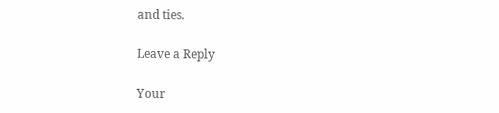and ties.

Leave a Reply

Your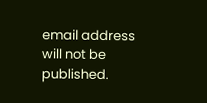email address will not be published.